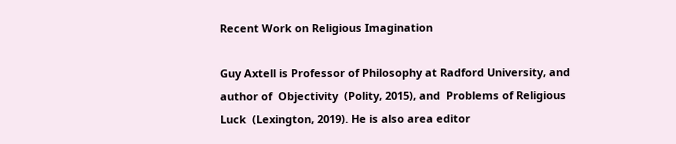Recent Work on Religious Imagination

Guy Axtell is Professor of Philosophy at Radford University, and author of  Objectivity  (Polity, 2015), and  Problems of Religious Luck  (Lexington, 2019). He is also area editor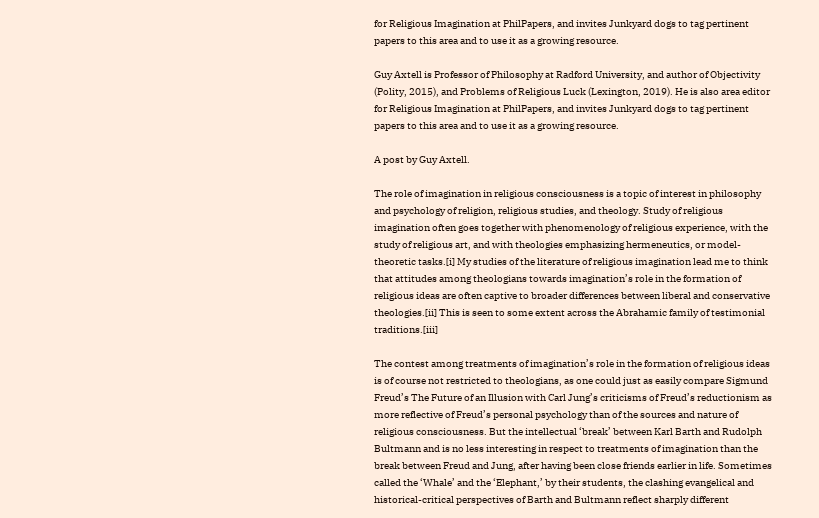for Religious Imagination at PhilPapers, and invites Junkyard dogs to tag pertinent papers to this area and to use it as a growing resource.

Guy Axtell is Professor of Philosophy at Radford University, and author of Objectivity (Polity, 2015), and Problems of Religious Luck (Lexington, 2019). He is also area editor for Religious Imagination at PhilPapers, and invites Junkyard dogs to tag pertinent papers to this area and to use it as a growing resource.

A post by Guy Axtell.

The role of imagination in religious consciousness is a topic of interest in philosophy and psychology of religion, religious studies, and theology. Study of religious imagination often goes together with phenomenology of religious experience, with the study of religious art, and with theologies emphasizing hermeneutics, or model-theoretic tasks.[i] My studies of the literature of religious imagination lead me to think that attitudes among theologians towards imagination’s role in the formation of religious ideas are often captive to broader differences between liberal and conservative theologies.[ii] This is seen to some extent across the Abrahamic family of testimonial traditions.[iii]

The contest among treatments of imagination’s role in the formation of religious ideas is of course not restricted to theologians, as one could just as easily compare Sigmund Freud’s The Future of an Illusion with Carl Jung’s criticisms of Freud’s reductionism as more reflective of Freud’s personal psychology than of the sources and nature of religious consciousness. But the intellectual ‘break’ between Karl Barth and Rudolph Bultmann and is no less interesting in respect to treatments of imagination than the break between Freud and Jung, after having been close friends earlier in life. Sometimes called the ‘Whale’ and the ‘Elephant,’ by their students, the clashing evangelical and historical-critical perspectives of Barth and Bultmann reflect sharply different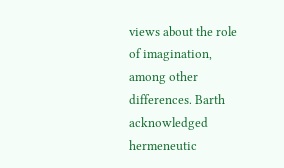views about the role of imagination, among other differences. Barth acknowledged hermeneutic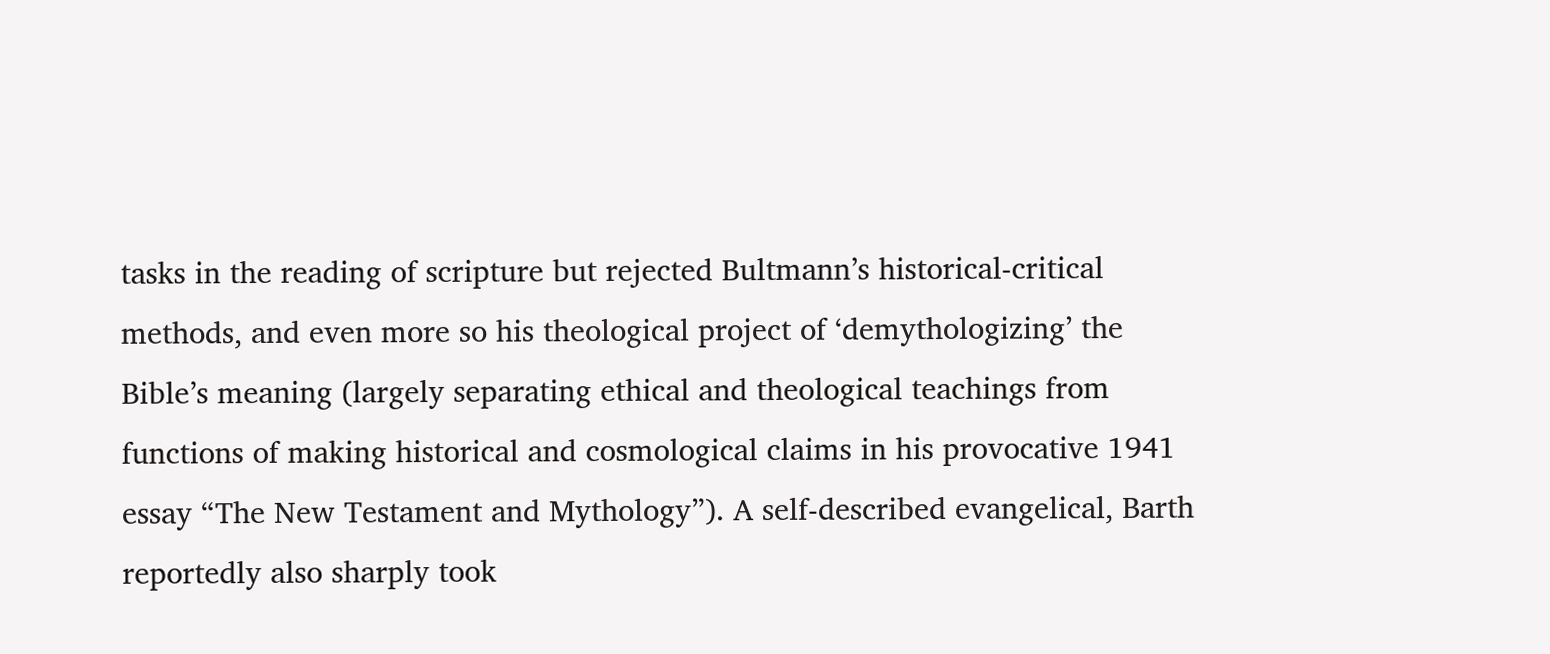tasks in the reading of scripture but rejected Bultmann’s historical-critical methods, and even more so his theological project of ‘demythologizing’ the Bible’s meaning (largely separating ethical and theological teachings from functions of making historical and cosmological claims in his provocative 1941 essay “The New Testament and Mythology”). A self-described evangelical, Barth reportedly also sharply took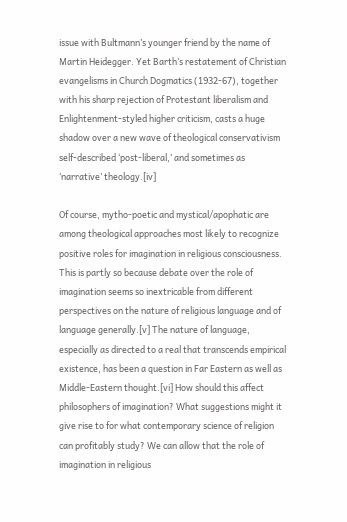issue with Bultmann’s younger friend by the name of Martin Heidegger. Yet Barth’s restatement of Christian evangelisms in Church Dogmatics (1932-67), together with his sharp rejection of Protestant liberalism and Enlightenment-styled higher criticism, casts a huge shadow over a new wave of theological conservativism self-described ‘post-liberal,’ and sometimes as ‘narrative’ theology.[iv]

Of course, mytho-poetic and mystical/apophatic are among theological approaches most likely to recognize positive roles for imagination in religious consciousness. This is partly so because debate over the role of imagination seems so inextricable from different perspectives on the nature of religious language and of language generally.[v] The nature of language, especially as directed to a real that transcends empirical existence, has been a question in Far Eastern as well as Middle-Eastern thought.[vi] How should this affect philosophers of imagination? What suggestions might it give rise to for what contemporary science of religion can profitably study? We can allow that the role of imagination in religious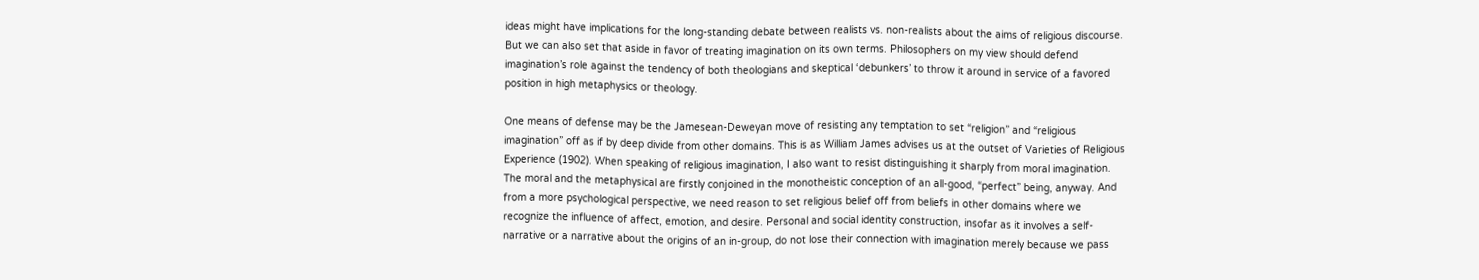ideas might have implications for the long-standing debate between realists vs. non-realists about the aims of religious discourse. But we can also set that aside in favor of treating imagination on its own terms. Philosophers on my view should defend imagination’s role against the tendency of both theologians and skeptical ‘debunkers’ to throw it around in service of a favored position in high metaphysics or theology.

One means of defense may be the Jamesean-Deweyan move of resisting any temptation to set “religion” and “religious imagination” off as if by deep divide from other domains. This is as William James advises us at the outset of Varieties of Religious Experience (1902). When speaking of religious imagination, I also want to resist distinguishing it sharply from moral imagination. The moral and the metaphysical are firstly conjoined in the monotheistic conception of an all-good, “perfect” being, anyway. And from a more psychological perspective, we need reason to set religious belief off from beliefs in other domains where we recognize the influence of affect, emotion, and desire. Personal and social identity construction, insofar as it involves a self-narrative or a narrative about the origins of an in-group, do not lose their connection with imagination merely because we pass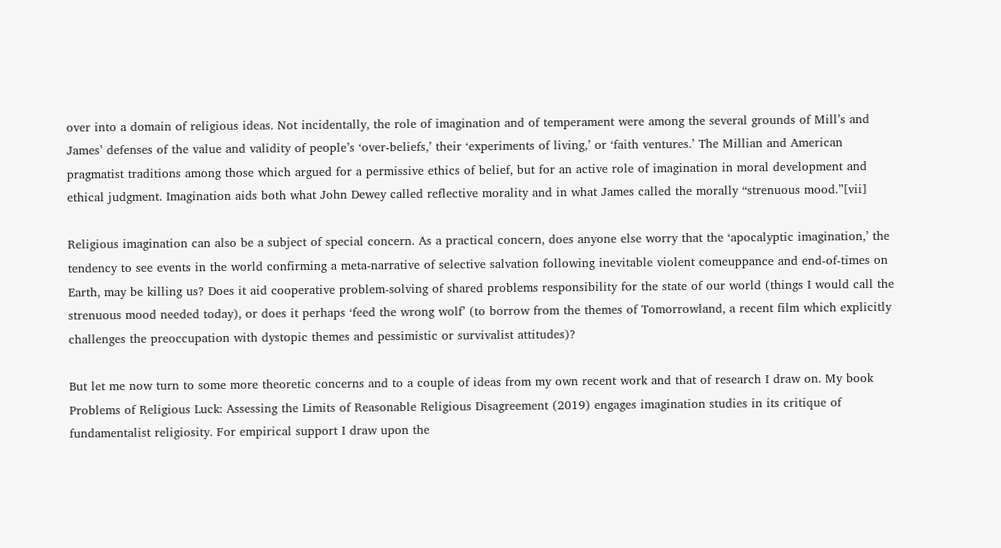over into a domain of religious ideas. Not incidentally, the role of imagination and of temperament were among the several grounds of Mill’s and James’ defenses of the value and validity of people’s ‘over-beliefs,’ their ‘experiments of living,’ or ‘faith ventures.’ The Millian and American pragmatist traditions among those which argued for a permissive ethics of belief, but for an active role of imagination in moral development and ethical judgment. Imagination aids both what John Dewey called reflective morality and in what James called the morally “strenuous mood.”[vii]

Religious imagination can also be a subject of special concern. As a practical concern, does anyone else worry that the ‘apocalyptic imagination,’ the tendency to see events in the world confirming a meta-narrative of selective salvation following inevitable violent comeuppance and end-of-times on Earth, may be killing us? Does it aid cooperative problem-solving of shared problems responsibility for the state of our world (things I would call the strenuous mood needed today), or does it perhaps ‘feed the wrong wolf’ (to borrow from the themes of Tomorrowland, a recent film which explicitly challenges the preoccupation with dystopic themes and pessimistic or survivalist attitudes)?

But let me now turn to some more theoretic concerns and to a couple of ideas from my own recent work and that of research I draw on. My book Problems of Religious Luck: Assessing the Limits of Reasonable Religious Disagreement (2019) engages imagination studies in its critique of fundamentalist religiosity. For empirical support I draw upon the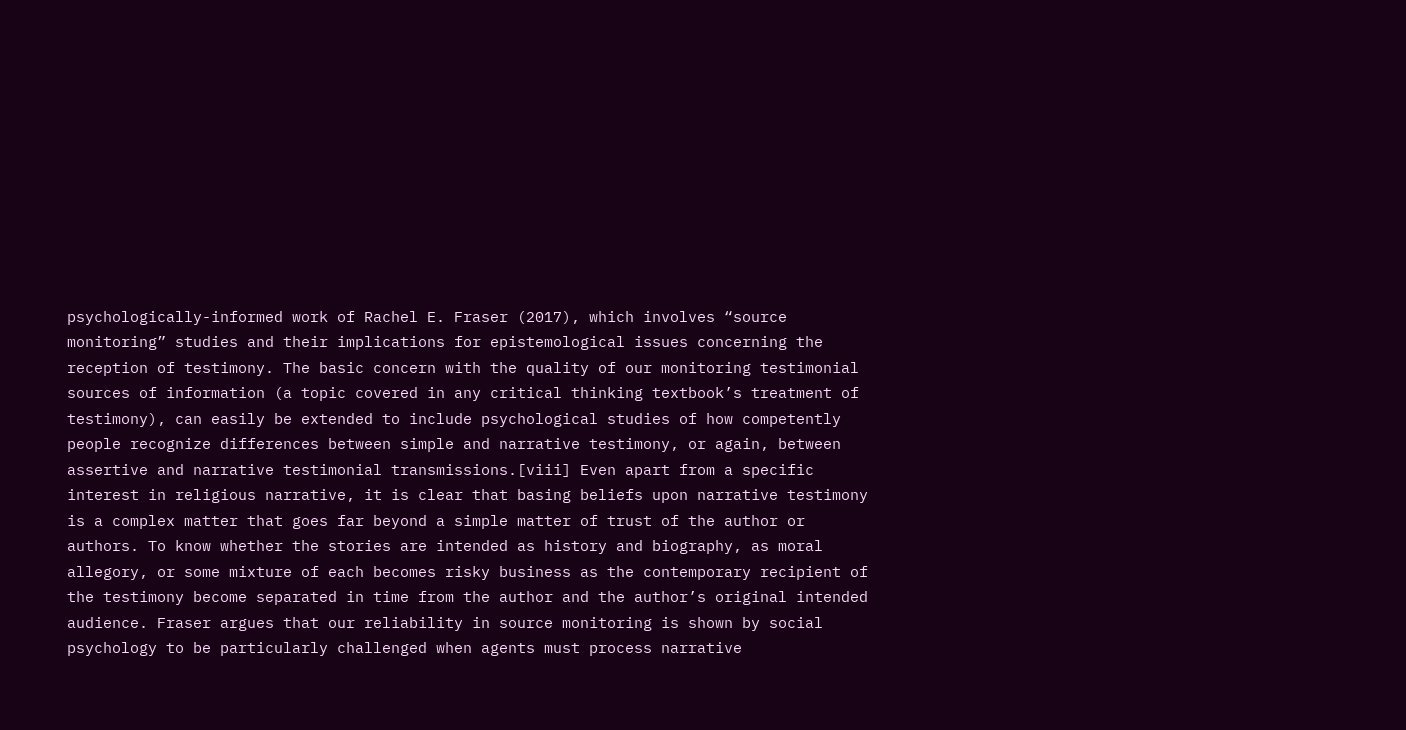psychologically-informed work of Rachel E. Fraser (2017), which involves “source monitoring” studies and their implications for epistemological issues concerning the reception of testimony. The basic concern with the quality of our monitoring testimonial sources of information (a topic covered in any critical thinking textbook’s treatment of testimony), can easily be extended to include psychological studies of how competently people recognize differences between simple and narrative testimony, or again, between assertive and narrative testimonial transmissions.[viii] Even apart from a specific interest in religious narrative, it is clear that basing beliefs upon narrative testimony is a complex matter that goes far beyond a simple matter of trust of the author or authors. To know whether the stories are intended as history and biography, as moral allegory, or some mixture of each becomes risky business as the contemporary recipient of the testimony become separated in time from the author and the author’s original intended audience. Fraser argues that our reliability in source monitoring is shown by social psychology to be particularly challenged when agents must process narrative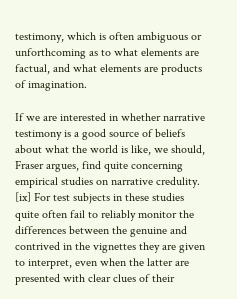testimony, which is often ambiguous or unforthcoming as to what elements are factual, and what elements are products of imagination.

If we are interested in whether narrative testimony is a good source of beliefs about what the world is like, we should, Fraser argues, find quite concerning empirical studies on narrative credulity. [ix] For test subjects in these studies quite often fail to reliably monitor the differences between the genuine and contrived in the vignettes they are given to interpret, even when the latter are presented with clear clues of their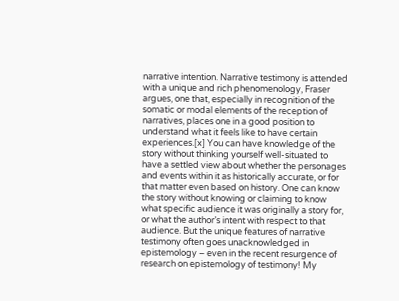narrative intention. Narrative testimony is attended with a unique and rich phenomenology, Fraser argues, one that, especially in recognition of the somatic or modal elements of the reception of narratives, places one in a good position to understand what it feels like to have certain experiences.[x] You can have knowledge of the story without thinking yourself well-situated to have a settled view about whether the personages and events within it as historically accurate, or for that matter even based on history. One can know the story without knowing or claiming to know what specific audience it was originally a story for, or what the author’s intent with respect to that audience. But the unique features of narrative testimony often goes unacknowledged in epistemology – even in the recent resurgence of research on epistemology of testimony! My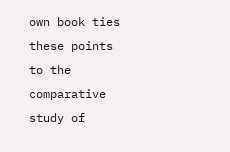own book ties these points to the comparative study of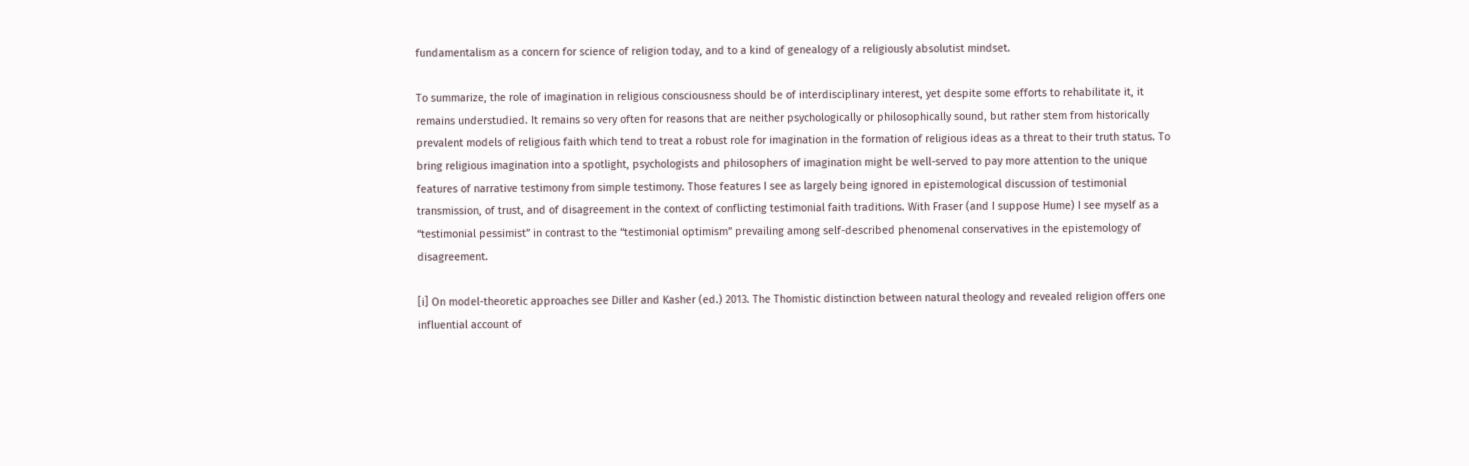fundamentalism as a concern for science of religion today, and to a kind of genealogy of a religiously absolutist mindset.

To summarize, the role of imagination in religious consciousness should be of interdisciplinary interest, yet despite some efforts to rehabilitate it, it remains understudied. It remains so very often for reasons that are neither psychologically or philosophically sound, but rather stem from historically prevalent models of religious faith which tend to treat a robust role for imagination in the formation of religious ideas as a threat to their truth status. To bring religious imagination into a spotlight, psychologists and philosophers of imagination might be well-served to pay more attention to the unique features of narrative testimony from simple testimony. Those features I see as largely being ignored in epistemological discussion of testimonial transmission, of trust, and of disagreement in the context of conflicting testimonial faith traditions. With Fraser (and I suppose Hume) I see myself as a “testimonial pessimist” in contrast to the “testimonial optimism” prevailing among self-described phenomenal conservatives in the epistemology of disagreement.

[i] On model-theoretic approaches see Diller and Kasher (ed.) 2013. The Thomistic distinction between natural theology and revealed religion offers one influential account of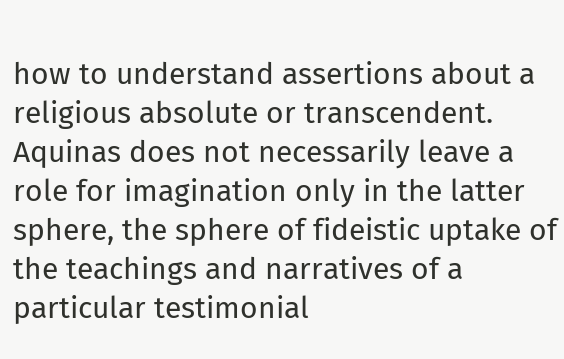how to understand assertions about a religious absolute or transcendent. Aquinas does not necessarily leave a role for imagination only in the latter sphere, the sphere of fideistic uptake of the teachings and narratives of a particular testimonial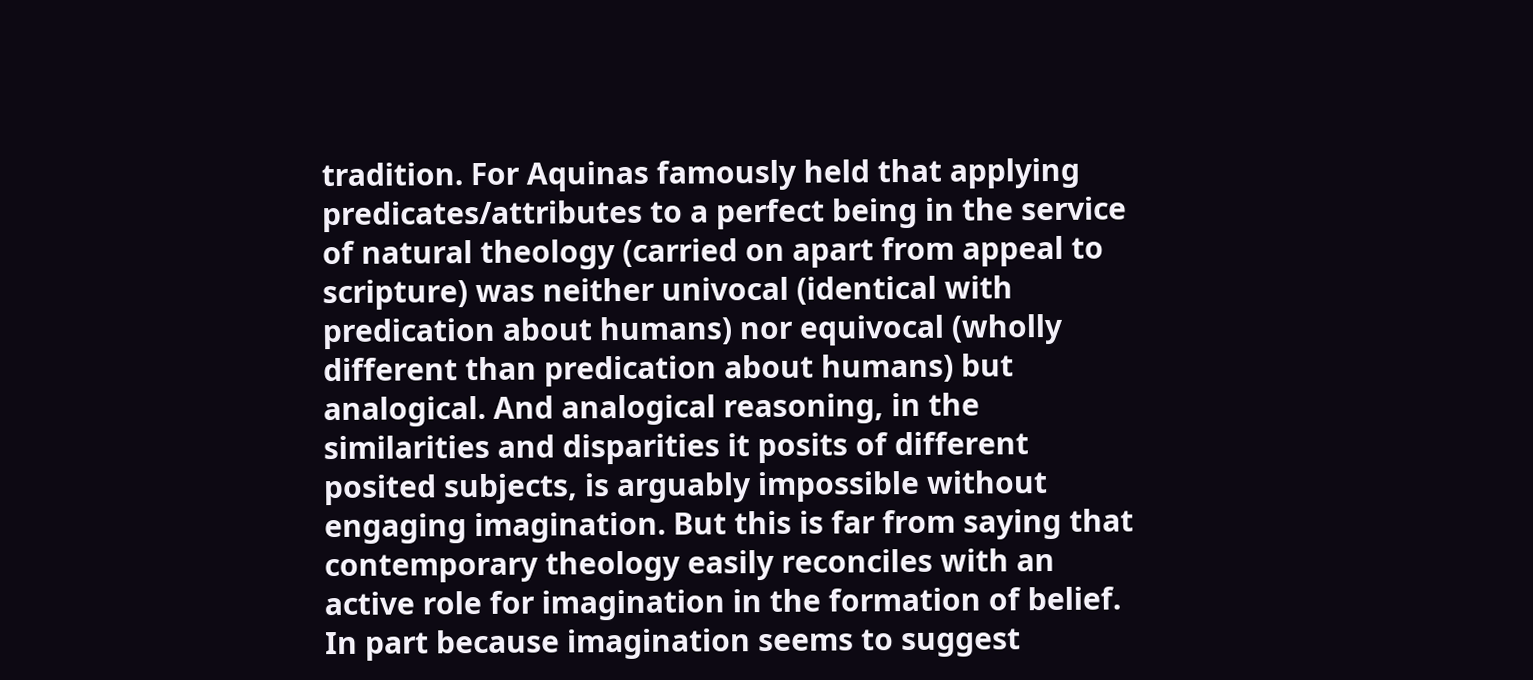tradition. For Aquinas famously held that applying predicates/attributes to a perfect being in the service of natural theology (carried on apart from appeal to scripture) was neither univocal (identical with predication about humans) nor equivocal (wholly different than predication about humans) but analogical. And analogical reasoning, in the similarities and disparities it posits of different posited subjects, is arguably impossible without engaging imagination. But this is far from saying that contemporary theology easily reconciles with an active role for imagination in the formation of belief. In part because imagination seems to suggest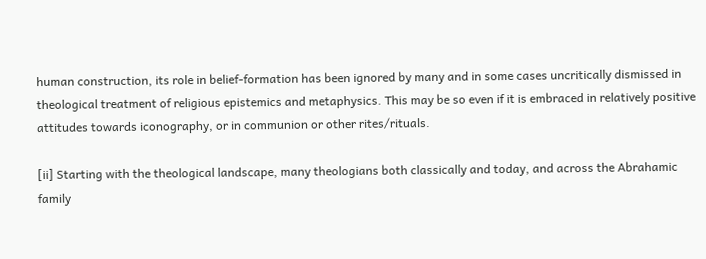human construction, its role in belief-formation has been ignored by many and in some cases uncritically dismissed in theological treatment of religious epistemics and metaphysics. This may be so even if it is embraced in relatively positive attitudes towards iconography, or in communion or other rites/rituals.

[ii] Starting with the theological landscape, many theologians both classically and today, and across the Abrahamic family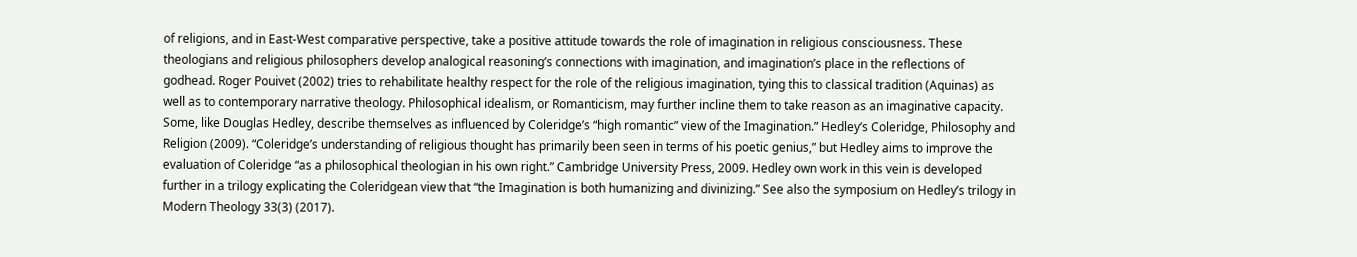of religions, and in East-West comparative perspective, take a positive attitude towards the role of imagination in religious consciousness. These theologians and religious philosophers develop analogical reasoning’s connections with imagination, and imagination’s place in the reflections of godhead. Roger Pouivet (2002) tries to rehabilitate healthy respect for the role of the religious imagination, tying this to classical tradition (Aquinas) as well as to contemporary narrative theology. Philosophical idealism, or Romanticism, may further incline them to take reason as an imaginative capacity.  Some, like Douglas Hedley, describe themselves as influenced by Coleridge’s “high romantic” view of the Imagination.” Hedley’s Coleridge, Philosophy and Religion (2009). “Coleridge’s understanding of religious thought has primarily been seen in terms of his poetic genius,” but Hedley aims to improve the evaluation of Coleridge “as a philosophical theologian in his own right.” Cambridge University Press, 2009. Hedley own work in this vein is developed further in a trilogy explicating the Coleridgean view that “the Imagination is both humanizing and divinizing.” See also the symposium on Hedley’s trilogy in Modern Theology 33(3) (2017).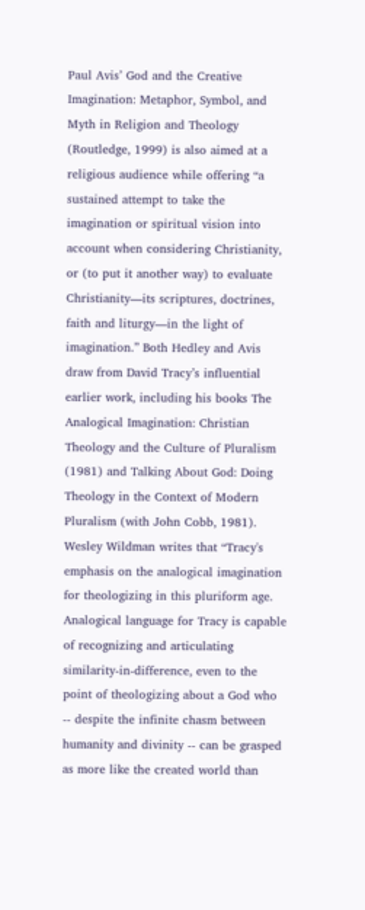Paul Avis’ God and the Creative Imagination: Metaphor, Symbol, and Myth in Religion and Theology (Routledge, 1999) is also aimed at a religious audience while offering “a sustained attempt to take the imagination or spiritual vision into account when considering Christianity, or (to put it another way) to evaluate Christianity—its scriptures, doctrines, faith and liturgy—in the light of imagination.” Both Hedley and Avis draw from David Tracy’s influential earlier work, including his books The Analogical Imagination: Christian Theology and the Culture of Pluralism (1981) and Talking About God: Doing Theology in the Context of Modern Pluralism (with John Cobb, 1981). Wesley Wildman writes that “Tracy's emphasis on the analogical imagination for theologizing in this pluriform age. Analogical language for Tracy is capable of recognizing and articulating similarity-in-difference, even to the point of theologizing about a God who -- despite the infinite chasm between humanity and divinity -- can be grasped as more like the created world than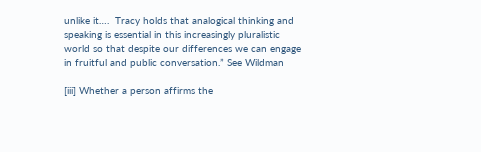unlike it….  Tracy holds that analogical thinking and speaking is essential in this increasingly pluralistic world so that despite our differences we can engage in fruitful and public conversation.” See Wildman

[iii] Whether a person affirms the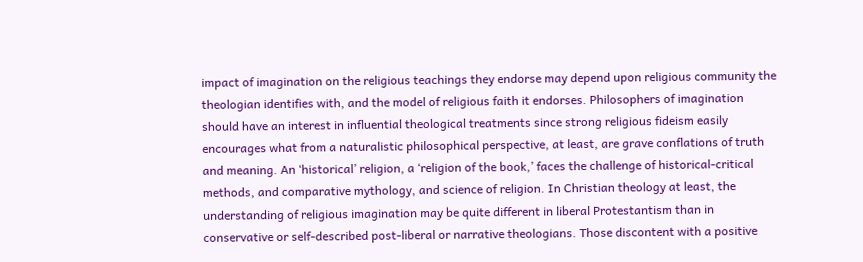impact of imagination on the religious teachings they endorse may depend upon religious community the theologian identifies with, and the model of religious faith it endorses. Philosophers of imagination should have an interest in influential theological treatments since strong religious fideism easily encourages what from a naturalistic philosophical perspective, at least, are grave conflations of truth and meaning. An ‘historical’ religion, a ‘religion of the book,’ faces the challenge of historical-critical methods, and comparative mythology, and science of religion. In Christian theology at least, the understanding of religious imagination may be quite different in liberal Protestantism than in conservative or self-described post-liberal or narrative theologians. Those discontent with a positive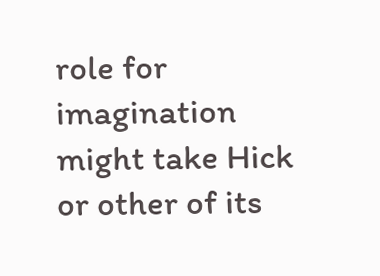role for imagination might take Hick or other of its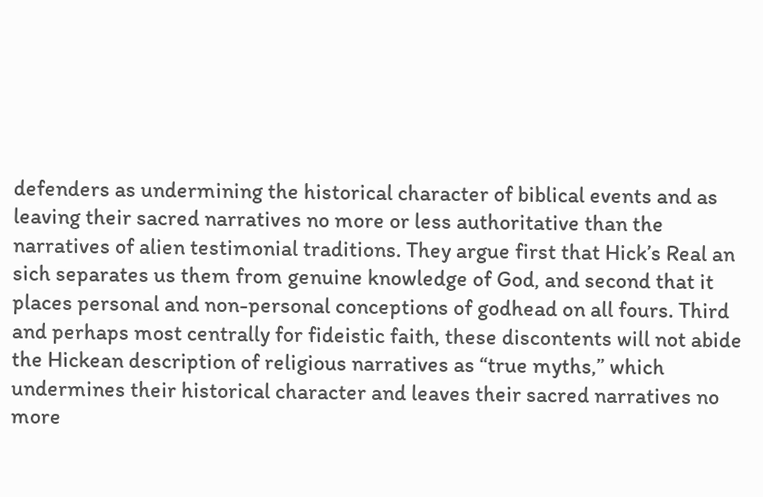defenders as undermining the historical character of biblical events and as leaving their sacred narratives no more or less authoritative than the narratives of alien testimonial traditions. They argue first that Hick’s Real an sich separates us them from genuine knowledge of God, and second that it places personal and non-personal conceptions of godhead on all fours. Third and perhaps most centrally for fideistic faith, these discontents will not abide the Hickean description of religious narratives as “true myths,” which undermines their historical character and leaves their sacred narratives no more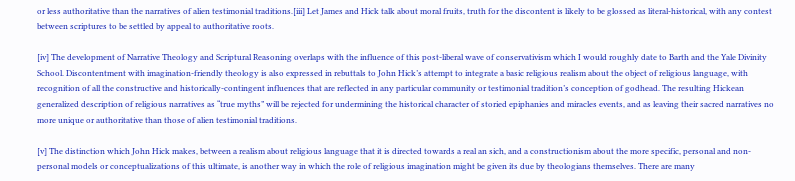or less authoritative than the narratives of alien testimonial traditions.[iii] Let James and Hick talk about moral fruits, truth for the discontent is likely to be glossed as literal-historical, with any contest between scriptures to be settled by appeal to authoritative roots.

[iv] The development of Narrative Theology and Scriptural Reasoning overlaps with the influence of this post-liberal wave of conservativism which I would roughly date to Barth and the Yale Divinity School. Discontentment with imagination-friendly theology is also expressed in rebuttals to John Hick’s attempt to integrate a basic religious realism about the object of religious language, with recognition of all the constructive and historically-contingent influences that are reflected in any particular community or testimonial tradition’s conception of godhead. The resulting Hickean generalized description of religious narratives as “true myths” will be rejected for undermining the historical character of storied epiphanies and miracles events, and as leaving their sacred narratives no more unique or authoritative than those of alien testimonial traditions.

[v] The distinction which John Hick makes, between a realism about religious language that it is directed towards a real an sich, and a constructionism about the more specific, personal and non-personal models or conceptualizations of this ultimate, is another way in which the role of religious imagination might be given its due by theologians themselves. There are many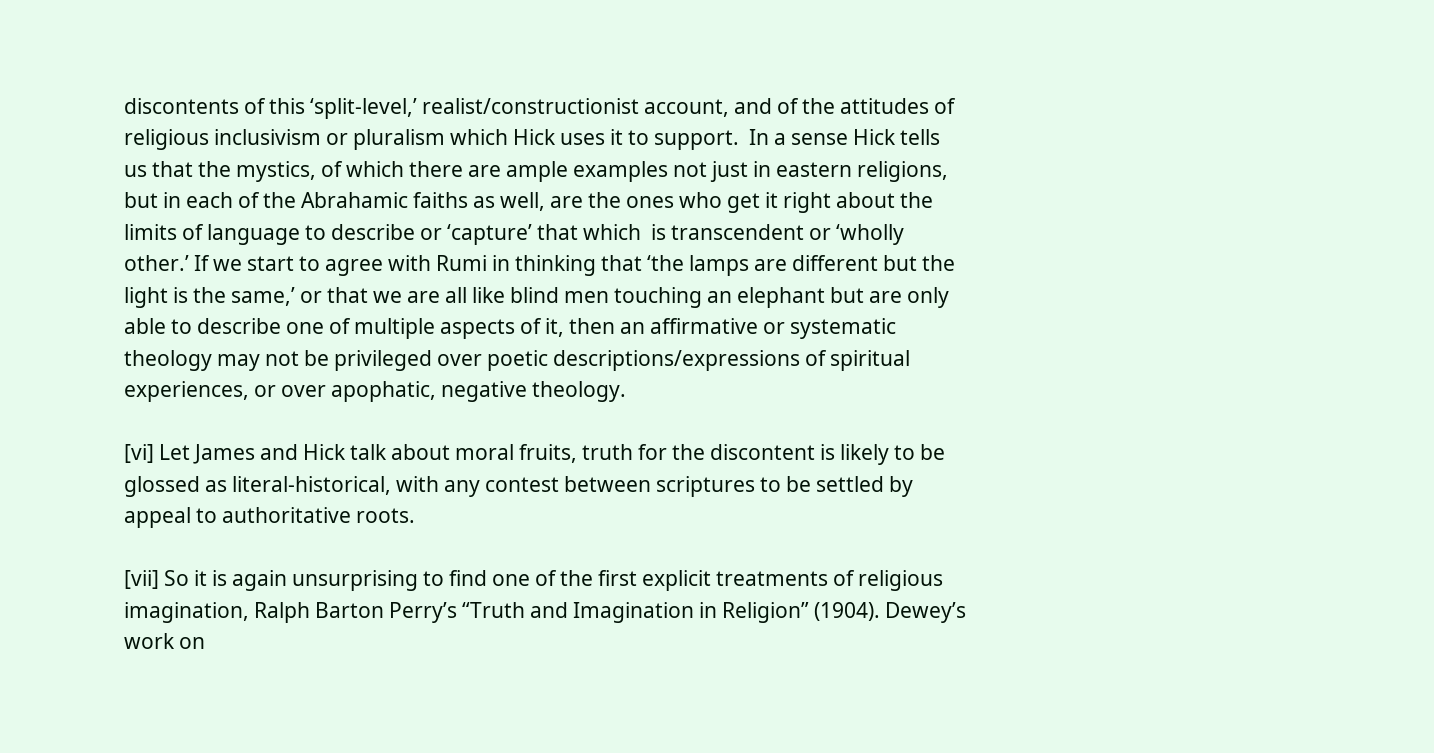discontents of this ‘split-level,’ realist/constructionist account, and of the attitudes of religious inclusivism or pluralism which Hick uses it to support.  In a sense Hick tells us that the mystics, of which there are ample examples not just in eastern religions, but in each of the Abrahamic faiths as well, are the ones who get it right about the limits of language to describe or ‘capture’ that which  is transcendent or ‘wholly other.’ If we start to agree with Rumi in thinking that ‘the lamps are different but the light is the same,’ or that we are all like blind men touching an elephant but are only able to describe one of multiple aspects of it, then an affirmative or systematic theology may not be privileged over poetic descriptions/expressions of spiritual experiences, or over apophatic, negative theology.

[vi] Let James and Hick talk about moral fruits, truth for the discontent is likely to be glossed as literal-historical, with any contest between scriptures to be settled by appeal to authoritative roots.

[vii] So it is again unsurprising to find one of the first explicit treatments of religious imagination, Ralph Barton Perry’s “Truth and Imagination in Religion” (1904). Dewey’s work on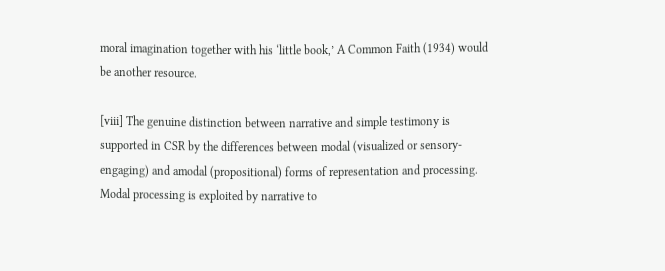moral imagination together with his ‘little book,’ A Common Faith (1934) would be another resource.

[viii] The genuine distinction between narrative and simple testimony is supported in CSR by the differences between modal (visualized or sensory-engaging) and amodal (propositional) forms of representation and processing. Modal processing is exploited by narrative to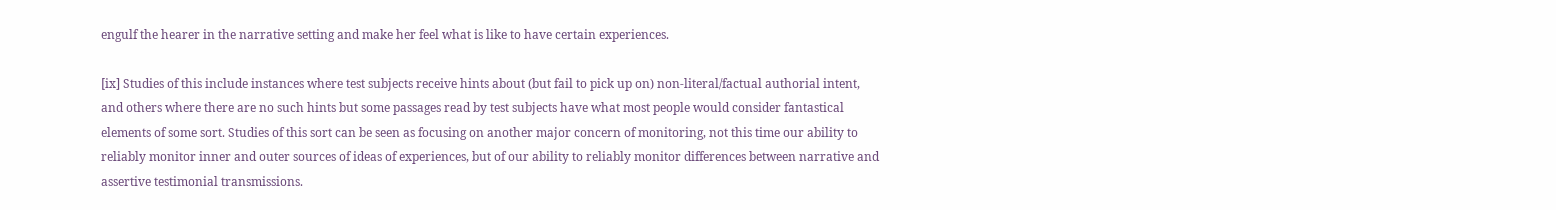engulf the hearer in the narrative setting and make her feel what is like to have certain experiences.

[ix] Studies of this include instances where test subjects receive hints about (but fail to pick up on) non-literal/factual authorial intent, and others where there are no such hints but some passages read by test subjects have what most people would consider fantastical elements of some sort. Studies of this sort can be seen as focusing on another major concern of monitoring, not this time our ability to reliably monitor inner and outer sources of ideas of experiences, but of our ability to reliably monitor differences between narrative and assertive testimonial transmissions.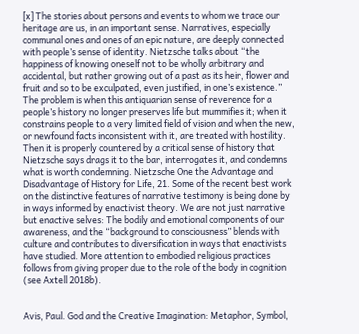[x] The stories about persons and events to whom we trace our heritage are us, in an important sense. Narratives, especially communal ones and ones of an epic nature, are deeply connected with people’s sense of identity. Nietzsche talks about “the happiness of knowing oneself not to be wholly arbitrary and accidental, but rather growing out of a past as its heir, flower and fruit and so to be exculpated, even justified, in one’s existence.” The problem is when this antiquarian sense of reverence for a people’s history no longer preserves life but mummifies it; when it constrains people to a very limited field of vision and when the new, or newfound facts inconsistent with it, are treated with hostility. Then it is properly countered by a critical sense of history that Nietzsche says drags it to the bar, interrogates it, and condemns what is worth condemning. Nietzsche One the Advantage and Disadvantage of History for Life, 21. Some of the recent best work on the distinctive features of narrative testimony is being done by in ways informed by enactivist theory. We are not just narrative but enactive selves: The bodily and emotional components of our awareness, and the “background to consciousness” blends with culture and contributes to diversification in ways that enactivists have studied. More attention to embodied religious practices follows from giving proper due to the role of the body in cognition (see Axtell 2018b).


Avis, Paul. God and the Creative Imagination: Metaphor, Symbol,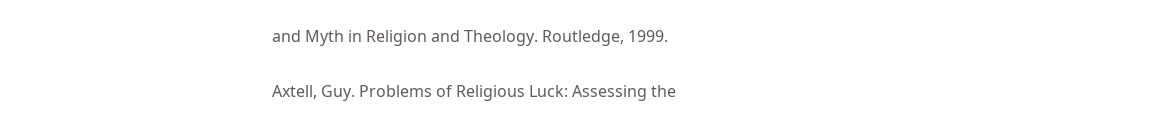and Myth in Religion and Theology. Routledge, 1999.

Axtell, Guy. Problems of Religious Luck: Assessing the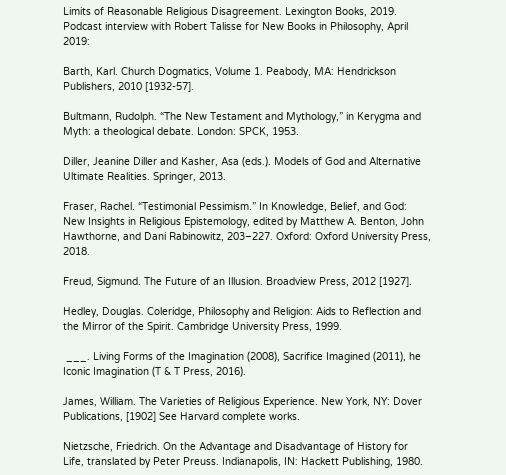Limits of Reasonable Religious Disagreement. Lexington Books, 2019. Podcast interview with Robert Talisse for New Books in Philosophy, April 2019:

Barth, Karl. Church Dogmatics, Volume 1. Peabody, MA: Hendrickson Publishers, 2010 [1932-57].

Bultmann, Rudolph. “The New Testament and Mythology,” in Kerygma and Myth: a theological debate. London: SPCK, 1953.

Diller, Jeanine Diller and Kasher, Asa (eds.). Models of God and Alternative Ultimate Realities. Springer, 2013.

Fraser, Rachel. “Testimonial Pessimism.” In Knowledge, Belief, and God: New Insights in Religious Epistemology, edited by Matthew A. Benton, John Hawthorne, and Dani Rabinowitz, 203–227. Oxford: Oxford University Press, 2018.

Freud, Sigmund. The Future of an Illusion. Broadview Press, 2012 [1927].

Hedley, Douglas. Coleridge, Philosophy and Religion: Aids to Reflection and the Mirror of the Spirit. Cambridge University Press, 1999.

 ___. Living Forms of the Imagination (2008), Sacrifice Imagined (2011), he Iconic Imagination (T & T Press, 2016).

James, William. The Varieties of Religious Experience. New York, NY: Dover Publications, [1902] See Harvard complete works.

Nietzsche, Friedrich. On the Advantage and Disadvantage of History for Life, translated by Peter Preuss. Indianapolis, IN: Hackett Publishing, 1980.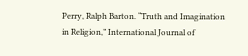Perry, Ralph Barton. “Truth and Imagination in Religion,” International Journal of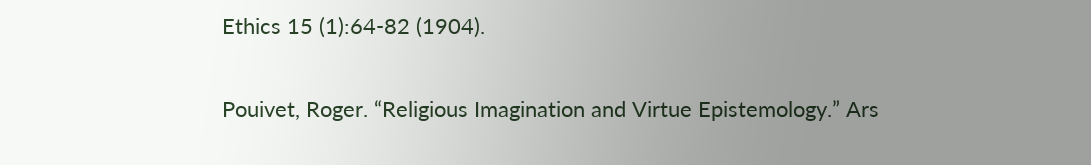Ethics 15 (1):64-82 (1904).

Pouivet, Roger. “Religious Imagination and Virtue Epistemology.” Ars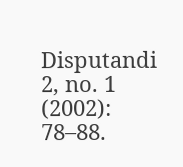Disputandi 2, no. 1 (2002): 78–88.